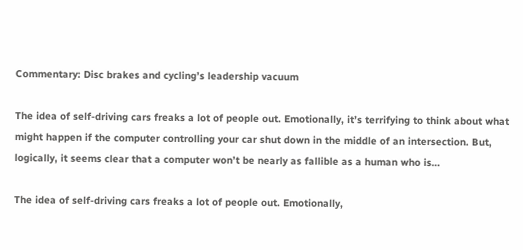Commentary: Disc brakes and cycling’s leadership vacuum

The idea of self-driving cars freaks a lot of people out. Emotionally, it’s terrifying to think about what might happen if the computer controlling your car shut down in the middle of an intersection. But, logically, it seems clear that a computer won’t be nearly as fallible as a human who is…

The idea of self-driving cars freaks a lot of people out. Emotionally,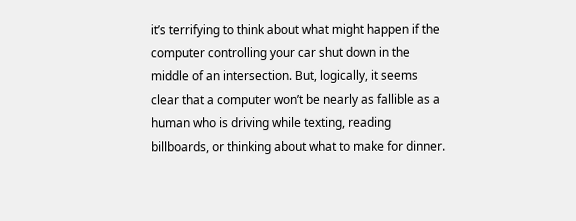it’s terrifying to think about what might happen if the computer controlling your car shut down in the middle of an intersection. But, logically, it seems clear that a computer won’t be nearly as fallible as a human who is driving while texting, reading billboards, or thinking about what to make for dinner.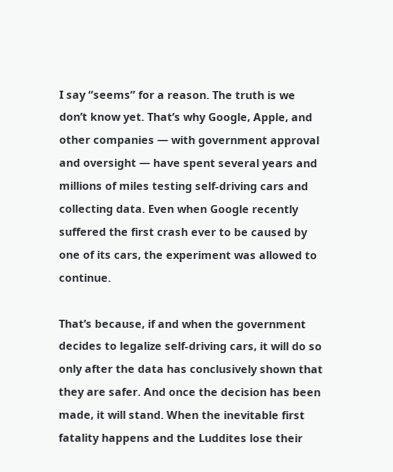I say “seems” for a reason. The truth is we don’t know yet. That’s why Google, Apple, and other companies — with government approval and oversight — have spent several years and millions of miles testing self-driving cars and collecting data. Even when Google recently suffered the first crash ever to be caused by one of its cars, the experiment was allowed to continue.

That’s because, if and when the government decides to legalize self-driving cars, it will do so only after the data has conclusively shown that they are safer. And once the decision has been made, it will stand. When the inevitable first fatality happens and the Luddites lose their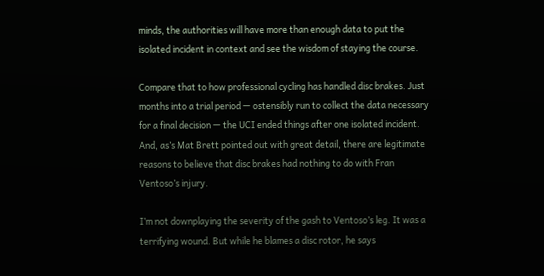minds, the authorities will have more than enough data to put the isolated incident in context and see the wisdom of staying the course.

Compare that to how professional cycling has handled disc brakes. Just months into a trial period — ostensibly run to collect the data necessary for a final decision — the UCI ended things after one isolated incident. And, as’s Mat Brett pointed out with great detail, there are legitimate reasons to believe that disc brakes had nothing to do with Fran Ventoso’s injury.

I’m not downplaying the severity of the gash to Ventoso’s leg. It was a terrifying wound. But while he blames a disc rotor, he says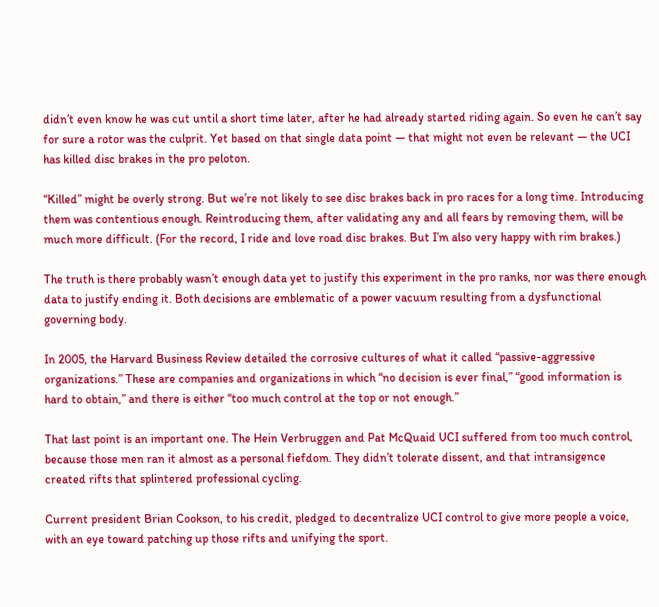didn’t even know he was cut until a short time later, after he had already started riding again. So even he can’t say for sure a rotor was the culprit. Yet based on that single data point — that might not even be relevant — the UCI has killed disc brakes in the pro peloton.

“Killed” might be overly strong. But we’re not likely to see disc brakes back in pro races for a long time. Introducing them was contentious enough. Reintroducing them, after validating any and all fears by removing them, will be much more difficult. (For the record, I ride and love road disc brakes. But I’m also very happy with rim brakes.)

The truth is there probably wasn’t enough data yet to justify this experiment in the pro ranks, nor was there enough data to justify ending it. Both decisions are emblematic of a power vacuum resulting from a dysfunctional governing body.

In 2005, the Harvard Business Review detailed the corrosive cultures of what it called “passive-aggressive organizations.” These are companies and organizations in which “no decision is ever final,” “good information is hard to obtain,” and there is either “too much control at the top or not enough.”

That last point is an important one. The Hein Verbruggen and Pat McQuaid UCI suffered from too much control, because those men ran it almost as a personal fiefdom. They didn’t tolerate dissent, and that intransigence created rifts that splintered professional cycling.

Current president Brian Cookson, to his credit, pledged to decentralize UCI control to give more people a voice, with an eye toward patching up those rifts and unifying the sport.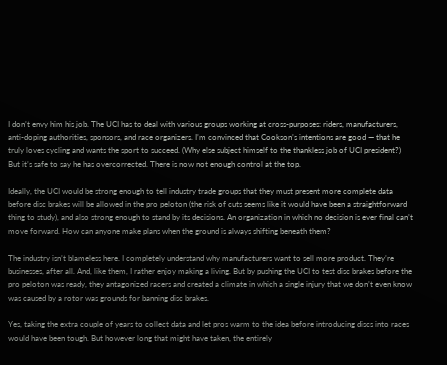I don’t envy him his job. The UCI has to deal with various groups working at cross-purposes: riders, manufacturers, anti-doping authorities, sponsors, and race organizers. I’m convinced that Cookson’s intentions are good — that he truly loves cycling and wants the sport to succeed. (Why else subject himself to the thankless job of UCI president?) But it’s safe to say he has overcorrected. There is now not enough control at the top.

Ideally, the UCI would be strong enough to tell industry trade groups that they must present more complete data before disc brakes will be allowed in the pro peloton (the risk of cuts seems like it would have been a straightforward thing to study), and also strong enough to stand by its decisions. An organization in which no decision is ever final can’t move forward. How can anyone make plans when the ground is always shifting beneath them?

The industry isn’t blameless here. I completely understand why manufacturers want to sell more product. They’re businesses, after all. And, like them, I rather enjoy making a living. But by pushing the UCI to test disc brakes before the pro peloton was ready, they antagonized racers and created a climate in which a single injury that we don’t even know was caused by a rotor was grounds for banning disc brakes.

Yes, taking the extra couple of years to collect data and let pros warm to the idea before introducing discs into races would have been tough. But however long that might have taken, the entirely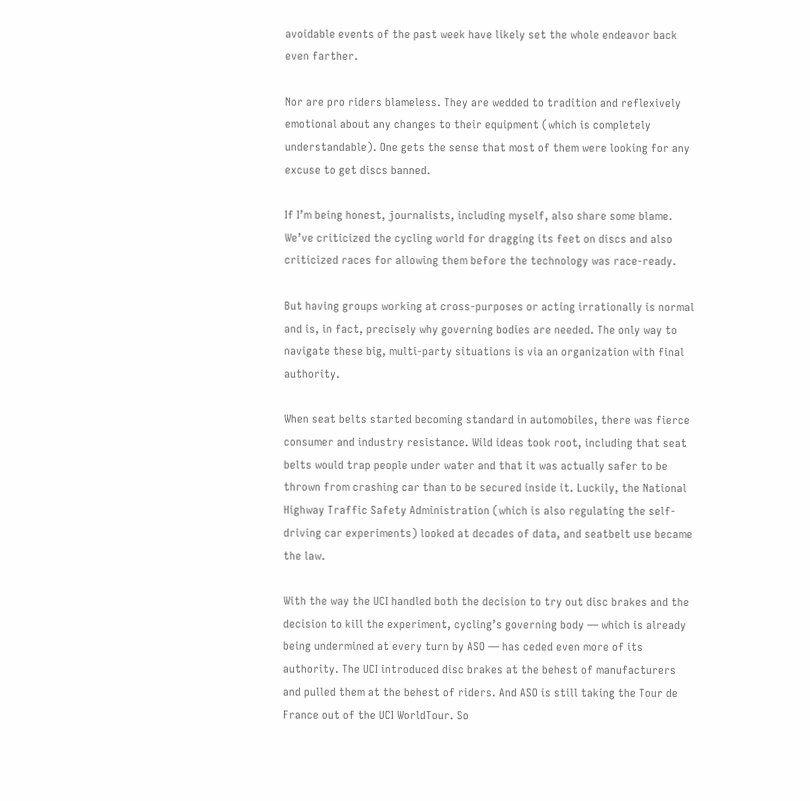avoidable events of the past week have likely set the whole endeavor back even farther.

Nor are pro riders blameless. They are wedded to tradition and reflexively emotional about any changes to their equipment (which is completely understandable). One gets the sense that most of them were looking for any excuse to get discs banned.

If I’m being honest, journalists, including myself, also share some blame. We’ve criticized the cycling world for dragging its feet on discs and also criticized races for allowing them before the technology was race-ready.

But having groups working at cross-purposes or acting irrationally is normal and is, in fact, precisely why governing bodies are needed. The only way to navigate these big, multi-party situations is via an organization with final authority.

When seat belts started becoming standard in automobiles, there was fierce consumer and industry resistance. Wild ideas took root, including that seat belts would trap people under water and that it was actually safer to be thrown from crashing car than to be secured inside it. Luckily, the National Highway Traffic Safety Administration (which is also regulating the self-driving car experiments) looked at decades of data, and seatbelt use became the law.

With the way the UCI handled both the decision to try out disc brakes and the decision to kill the experiment, cycling’s governing body — which is already being undermined at every turn by ASO — has ceded even more of its authority. The UCI introduced disc brakes at the behest of manufacturers and pulled them at the behest of riders. And ASO is still taking the Tour de France out of the UCI WorldTour. So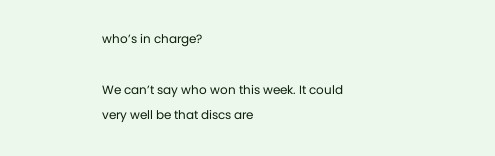who’s in charge?

We can’t say who won this week. It could very well be that discs are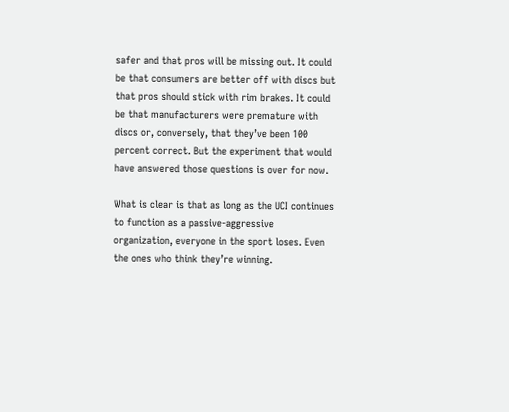safer and that pros will be missing out. It could be that consumers are better off with discs but that pros should stick with rim brakes. It could be that manufacturers were premature with discs or, conversely, that they’ve been 100 percent correct. But the experiment that would have answered those questions is over for now.

What is clear is that as long as the UCI continues to function as a passive-aggressive organization, everyone in the sport loses. Even the ones who think they’re winning.